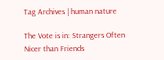Tag Archives | human nature

The Vote is in: Strangers Often Nicer than Friends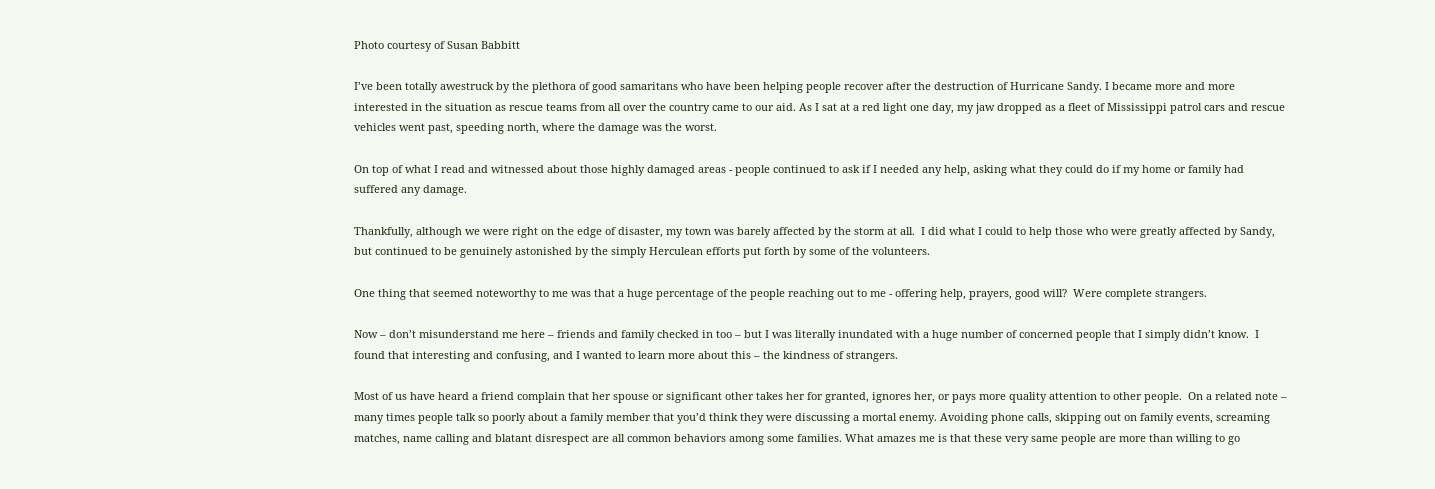Photo courtesy of Susan Babbitt

I’ve been totally awestruck by the plethora of good samaritans who have been helping people recover after the destruction of Hurricane Sandy. I became more and more interested in the situation as rescue teams from all over the country came to our aid. As I sat at a red light one day, my jaw dropped as a fleet of Mississippi patrol cars and rescue vehicles went past, speeding north, where the damage was the worst.

On top of what I read and witnessed about those highly damaged areas - people continued to ask if I needed any help, asking what they could do if my home or family had suffered any damage.

Thankfully, although we were right on the edge of disaster, my town was barely affected by the storm at all.  I did what I could to help those who were greatly affected by Sandy, but continued to be genuinely astonished by the simply Herculean efforts put forth by some of the volunteers.

One thing that seemed noteworthy to me was that a huge percentage of the people reaching out to me - offering help, prayers, good will?  Were complete strangers.

Now – don’t misunderstand me here – friends and family checked in too – but I was literally inundated with a huge number of concerned people that I simply didn’t know.  I found that interesting and confusing, and I wanted to learn more about this – the kindness of strangers.

Most of us have heard a friend complain that her spouse or significant other takes her for granted, ignores her, or pays more quality attention to other people.  On a related note – many times people talk so poorly about a family member that you’d think they were discussing a mortal enemy. Avoiding phone calls, skipping out on family events, screaming matches, name calling and blatant disrespect are all common behaviors among some families. What amazes me is that these very same people are more than willing to go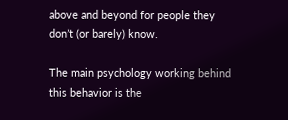above and beyond for people they don’t (or barely) know.

The main psychology working behind this behavior is the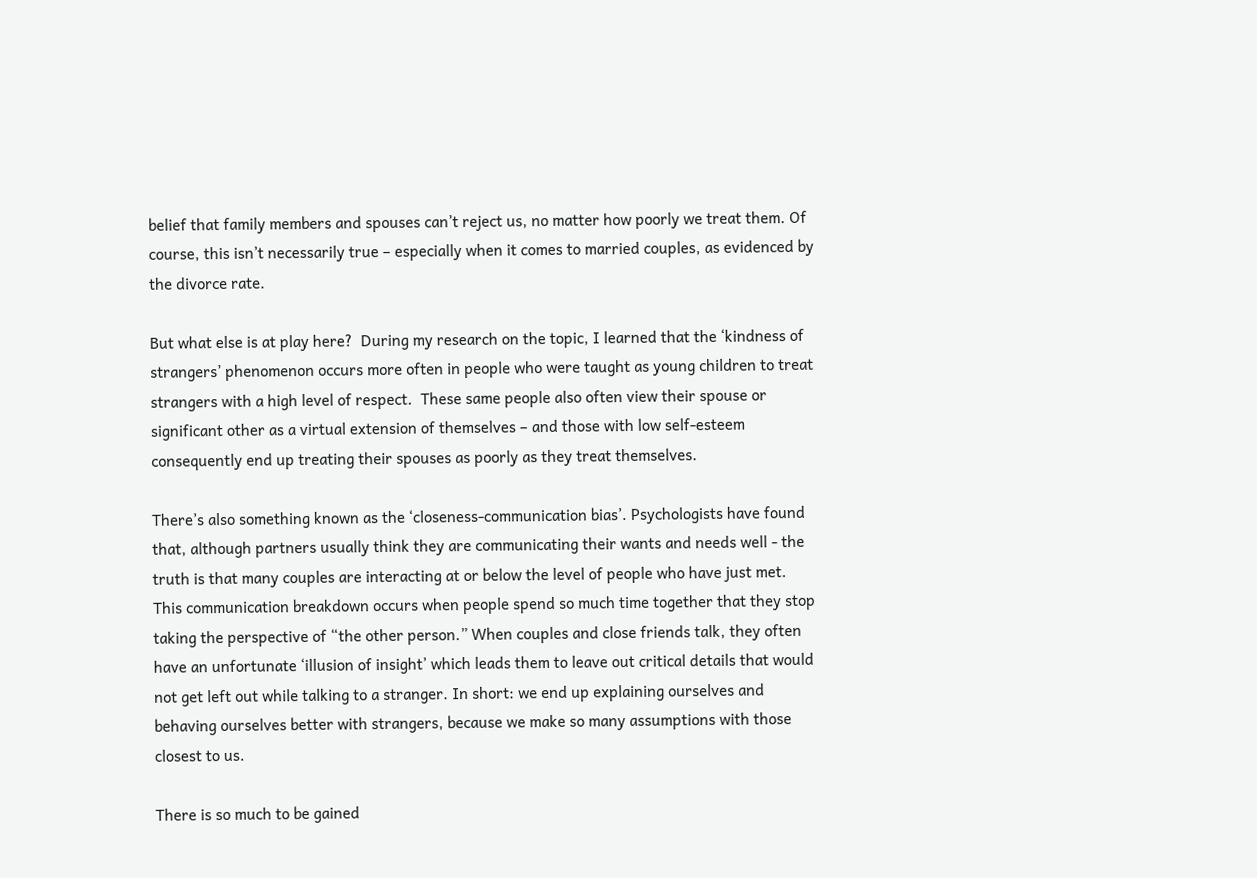belief that family members and spouses can’t reject us, no matter how poorly we treat them. Of course, this isn’t necessarily true – especially when it comes to married couples, as evidenced by the divorce rate.

But what else is at play here?  During my research on the topic, I learned that the ‘kindness of strangers’ phenomenon occurs more often in people who were taught as young children to treat strangers with a high level of respect.  These same people also often view their spouse or significant other as a virtual extension of themselves – and those with low self-esteem consequently end up treating their spouses as poorly as they treat themselves.

There’s also something known as the ‘closeness-communication bias’. Psychologists have found that, although partners usually think they are communicating their wants and needs well - the truth is that many couples are interacting at or below the level of people who have just met.  This communication breakdown occurs when people spend so much time together that they stop taking the perspective of “the other person.” When couples and close friends talk, they often have an unfortunate ‘illusion of insight’ which leads them to leave out critical details that would not get left out while talking to a stranger. In short: we end up explaining ourselves and behaving ourselves better with strangers, because we make so many assumptions with those closest to us.

There is so much to be gained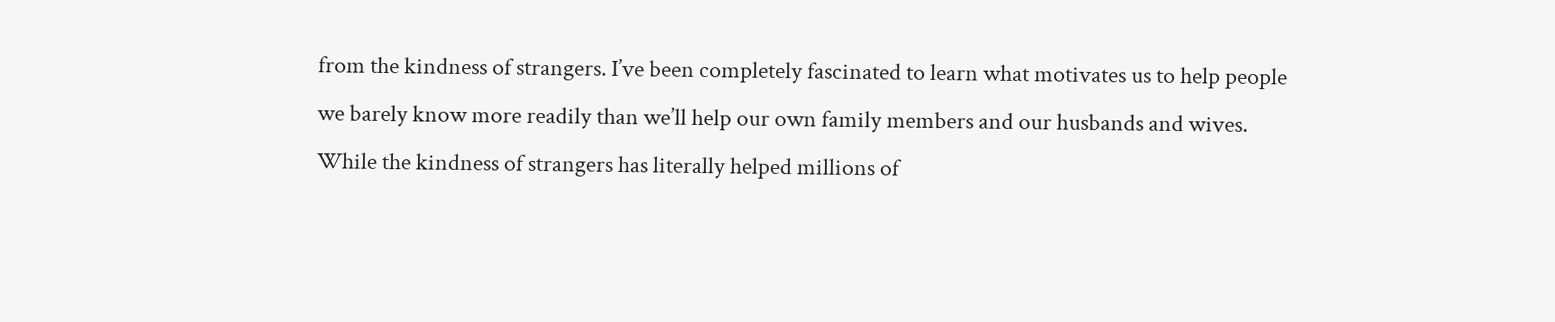from the kindness of strangers. I’ve been completely fascinated to learn what motivates us to help people we barely know more readily than we’ll help our own family members and our husbands and wives. While the kindness of strangers has literally helped millions of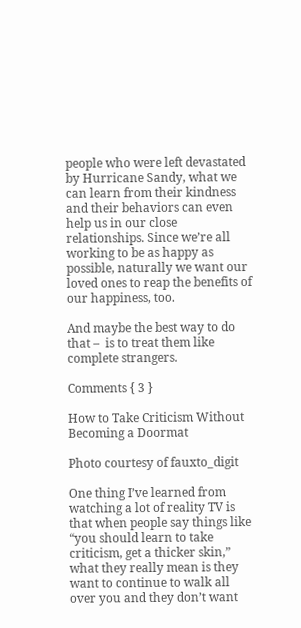people who were left devastated by Hurricane Sandy, what we can learn from their kindness and their behaviors can even help us in our close relationships. Since we’re all working to be as happy as possible, naturally we want our loved ones to reap the benefits of our happiness, too.

And maybe the best way to do that –  is to treat them like complete strangers.

Comments { 3 }

How to Take Criticism Without Becoming a Doormat

Photo courtesy of fauxto_digit

One thing I’ve learned from watching a lot of reality TV is that when people say things like “you should learn to take criticism, get a thicker skin,” what they really mean is they want to continue to walk all over you and they don’t want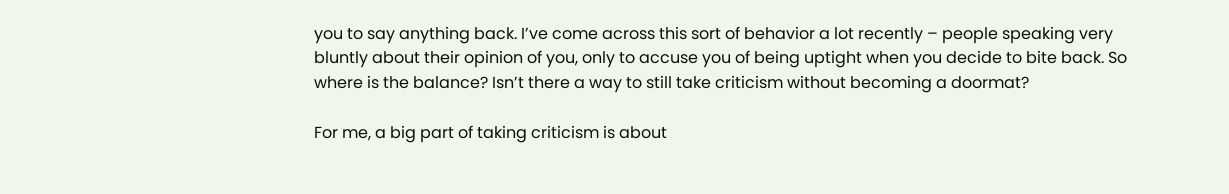you to say anything back. I’ve come across this sort of behavior a lot recently – people speaking very bluntly about their opinion of you, only to accuse you of being uptight when you decide to bite back. So where is the balance? Isn’t there a way to still take criticism without becoming a doormat?

For me, a big part of taking criticism is about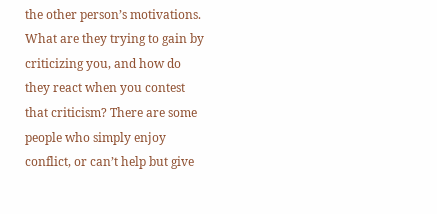the other person’s motivations. What are they trying to gain by criticizing you, and how do they react when you contest that criticism? There are some people who simply enjoy conflict, or can’t help but give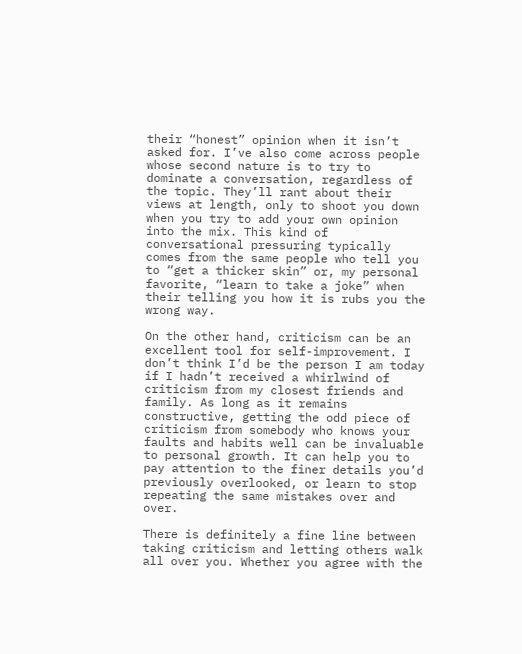their “honest” opinion when it isn’t asked for. I’ve also come across people whose second nature is to try to dominate a conversation, regardless of the topic. They’ll rant about their views at length, only to shoot you down when you try to add your own opinion into the mix. This kind of conversational pressuring typically comes from the same people who tell you to “get a thicker skin” or, my personal favorite, “learn to take a joke” when their telling you how it is rubs you the wrong way.

On the other hand, criticism can be an excellent tool for self-improvement. I don’t think I’d be the person I am today if I hadn’t received a whirlwind of criticism from my closest friends and family. As long as it remains constructive, getting the odd piece of criticism from somebody who knows your faults and habits well can be invaluable to personal growth. It can help you to pay attention to the finer details you’d previously overlooked, or learn to stop repeating the same mistakes over and over.

There is definitely a fine line between taking criticism and letting others walk all over you. Whether you agree with the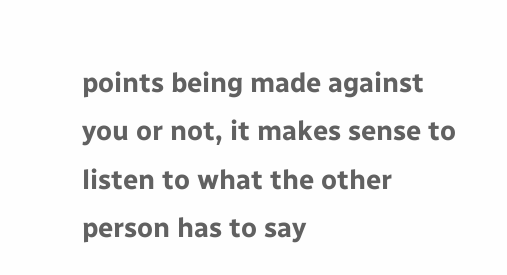points being made against you or not, it makes sense to listen to what the other person has to say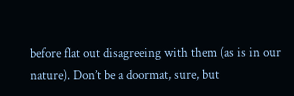before flat out disagreeing with them (as is in our nature). Don’t be a doormat, sure, but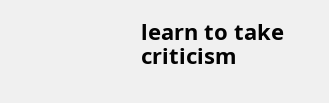learn to take criticism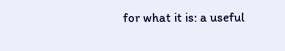for what it is: a useful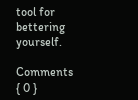tool for bettering yourself.

Comments { 0 }